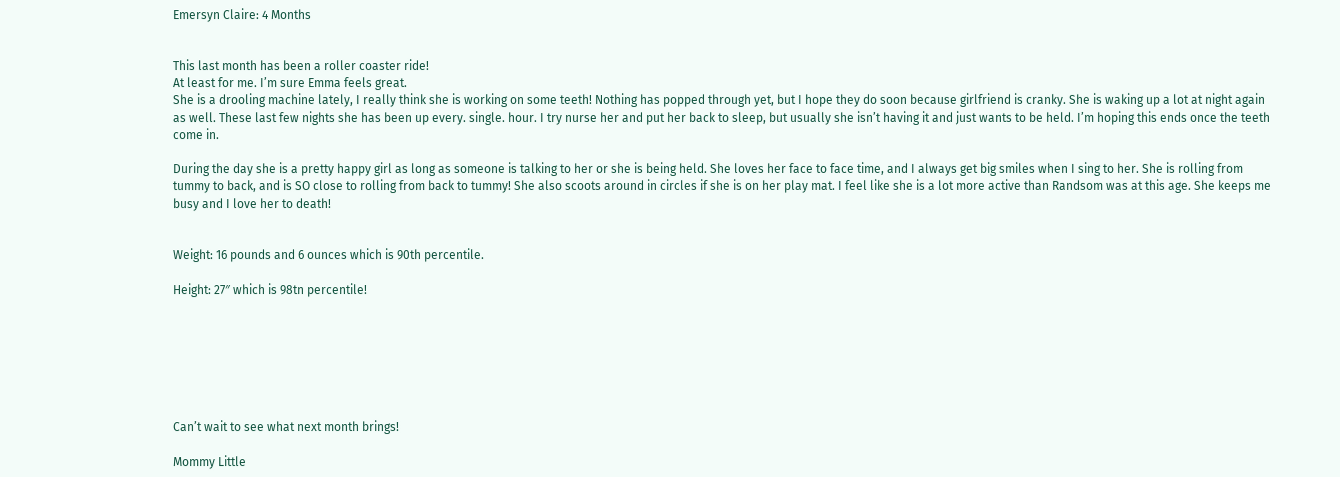Emersyn Claire: 4 Months


This last month has been a roller coaster ride!
At least for me. I’m sure Emma feels great.
She is a drooling machine lately, I really think she is working on some teeth! Nothing has popped through yet, but I hope they do soon because girlfriend is cranky. She is waking up a lot at night again as well. These last few nights she has been up every. single. hour. I try nurse her and put her back to sleep, but usually she isn’t having it and just wants to be held. I’m hoping this ends once the teeth come in.

During the day she is a pretty happy girl as long as someone is talking to her or she is being held. She loves her face to face time, and I always get big smiles when I sing to her. She is rolling from tummy to back, and is SO close to rolling from back to tummy! She also scoots around in circles if she is on her play mat. I feel like she is a lot more active than Randsom was at this age. She keeps me busy and I love her to death!


Weight: 16 pounds and 6 ounces which is 90th percentile.

Height: 27″ which is 98tn percentile!







Can’t wait to see what next month brings!

Mommy Little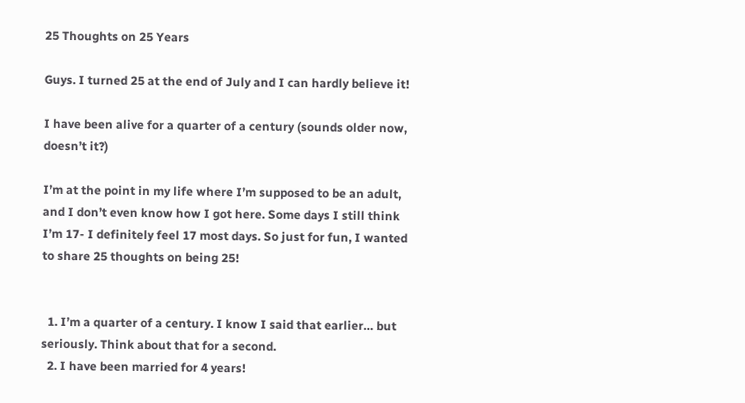25 Thoughts on 25 Years

Guys. I turned 25 at the end of July and I can hardly believe it!

I have been alive for a quarter of a century (sounds older now, doesn’t it?)

I’m at the point in my life where I’m supposed to be an adult, and I don’t even know how I got here. Some days I still think I’m 17- I definitely feel 17 most days. So just for fun, I wanted to share 25 thoughts on being 25!


  1. I’m a quarter of a century. I know I said that earlier… but seriously. Think about that for a second.
  2. I have been married for 4 years!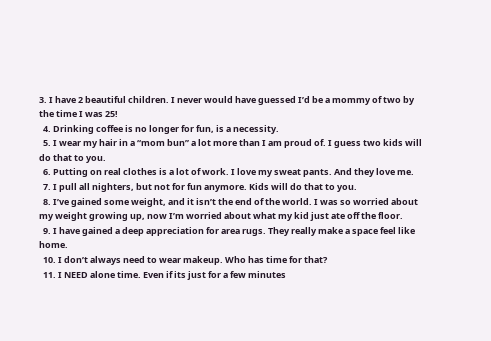3. I have 2 beautiful children. I never would have guessed I’d be a mommy of two by the time I was 25!
  4. Drinking coffee is no longer for fun, is a necessity.
  5. I wear my hair in a “mom bun” a lot more than I am proud of. I guess two kids will do that to you.
  6. Putting on real clothes is a lot of work. I love my sweat pants. And they love me.
  7. I pull all nighters, but not for fun anymore. Kids will do that to you.
  8. I’ve gained some weight, and it isn’t the end of the world. I was so worried about my weight growing up, now I’m worried about what my kid just ate off the floor.
  9. I have gained a deep appreciation for area rugs. They really make a space feel like home.
  10. I don’t always need to wear makeup. Who has time for that?
  11. I NEED alone time. Even if its just for a few minutes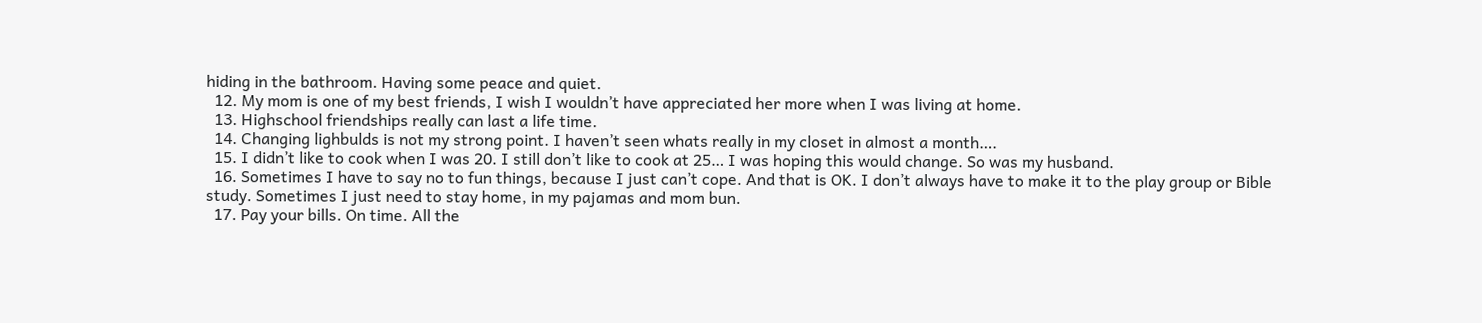hiding in the bathroom. Having some peace and quiet.
  12. My mom is one of my best friends, I wish I wouldn’t have appreciated her more when I was living at home.
  13. Highschool friendships really can last a life time.
  14. Changing lighbulds is not my strong point. I haven’t seen whats really in my closet in almost a month….
  15. I didn’t like to cook when I was 20. I still don’t like to cook at 25… I was hoping this would change. So was my husband.
  16. Sometimes I have to say no to fun things, because I just can’t cope. And that is OK. I don’t always have to make it to the play group or Bible study. Sometimes I just need to stay home, in my pajamas and mom bun.
  17. Pay your bills. On time. All the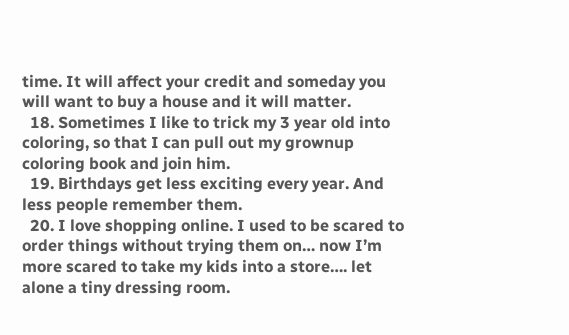time. It will affect your credit and someday you will want to buy a house and it will matter.
  18. Sometimes I like to trick my 3 year old into coloring, so that I can pull out my grownup coloring book and join him.
  19. Birthdays get less exciting every year. And less people remember them.
  20. I love shopping online. I used to be scared to order things without trying them on… now I’m more scared to take my kids into a store…. let alone a tiny dressing room.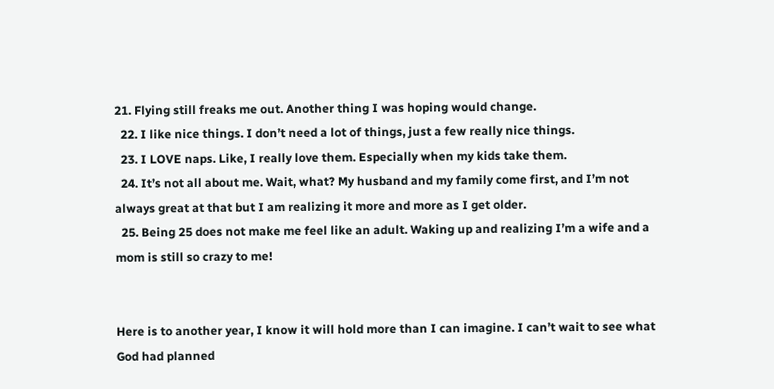21. Flying still freaks me out. Another thing I was hoping would change.
  22. I like nice things. I don’t need a lot of things, just a few really nice things.
  23. I LOVE naps. Like, I really love them. Especially when my kids take them.
  24. It’s not all about me. Wait, what? My husband and my family come first, and I’m not always great at that but I am realizing it more and more as I get older.
  25. Being 25 does not make me feel like an adult. Waking up and realizing I’m a wife and a mom is still so crazy to me!


Here is to another year, I know it will hold more than I can imagine. I can’t wait to see what God had planned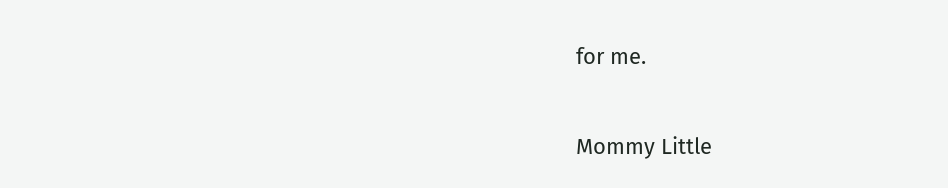for me.

Mommy Little